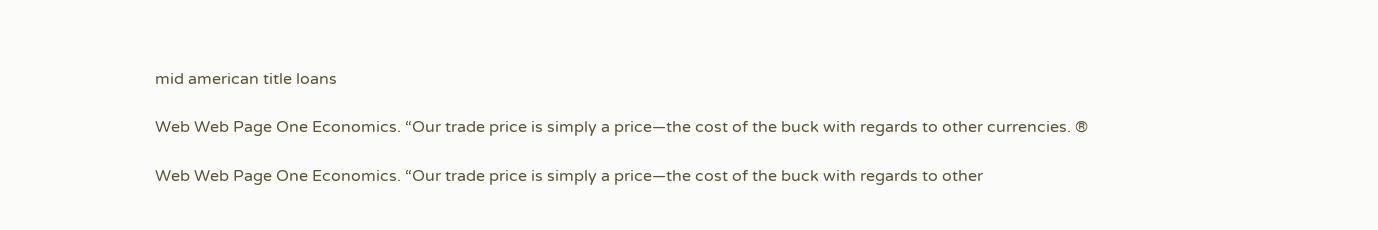mid american title loans

Web Web Page One Economics. “Our trade price is simply a price—the cost of the buck with regards to other currencies. ®

Web Web Page One Economics. “Our trade price is simply a price—the cost of the buck with regards to other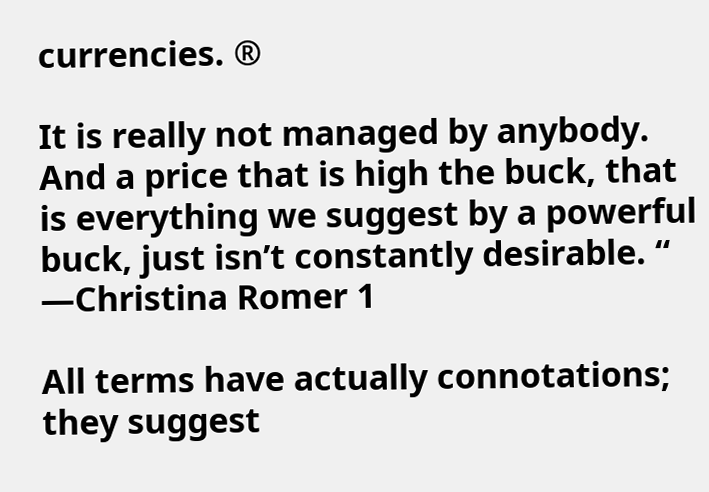currencies. ®

It is really not managed by anybody. And a price that is high the buck, that is everything we suggest by a powerful buck, just isn’t constantly desirable. “
—Christina Romer 1

All terms have actually connotations; they suggest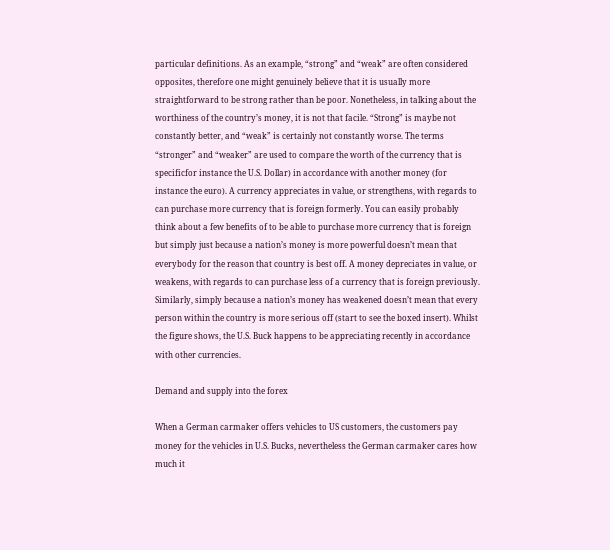particular definitions. As an example, “strong” and “weak” are often considered opposites, therefore one might genuinely believe that it is usually more straightforward to be strong rather than be poor. Nonetheless, in talking about the worthiness of the country’s money, it is not that facile. “Strong” is maybe not constantly better, and “weak” is certainly not constantly worse. The terms “stronger” and “weaker” are used to compare the worth of the currency that is specificfor instance the U.S. Dollar) in accordance with another money (for instance the euro). A currency appreciates in value, or strengthens, with regards to can purchase more currency that is foreign formerly. You can easily probably think about a few benefits of to be able to purchase more currency that is foreign but simply just because a nation’s money is more powerful doesn’t mean that everybody for the reason that country is best off. A money depreciates in value, or weakens, with regards to can purchase less of a currency that is foreign previously. Similarly, simply because a nation’s money has weakened doesn’t mean that every person within the country is more serious off (start to see the boxed insert). Whilst the figure shows, the U.S. Buck happens to be appreciating recently in accordance with other currencies.

Demand and supply into the forex

When a German carmaker offers vehicles to US customers, the customers pay money for the vehicles in U.S. Bucks, nevertheless the German carmaker cares how much it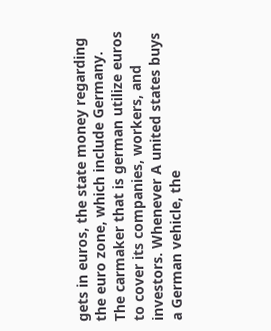gets in euros, the state money regarding the euro zone, which include Germany. The carmaker that is german utilize euros to cover its companies, workers, and investors. Whenever A united states buys a German vehicle, the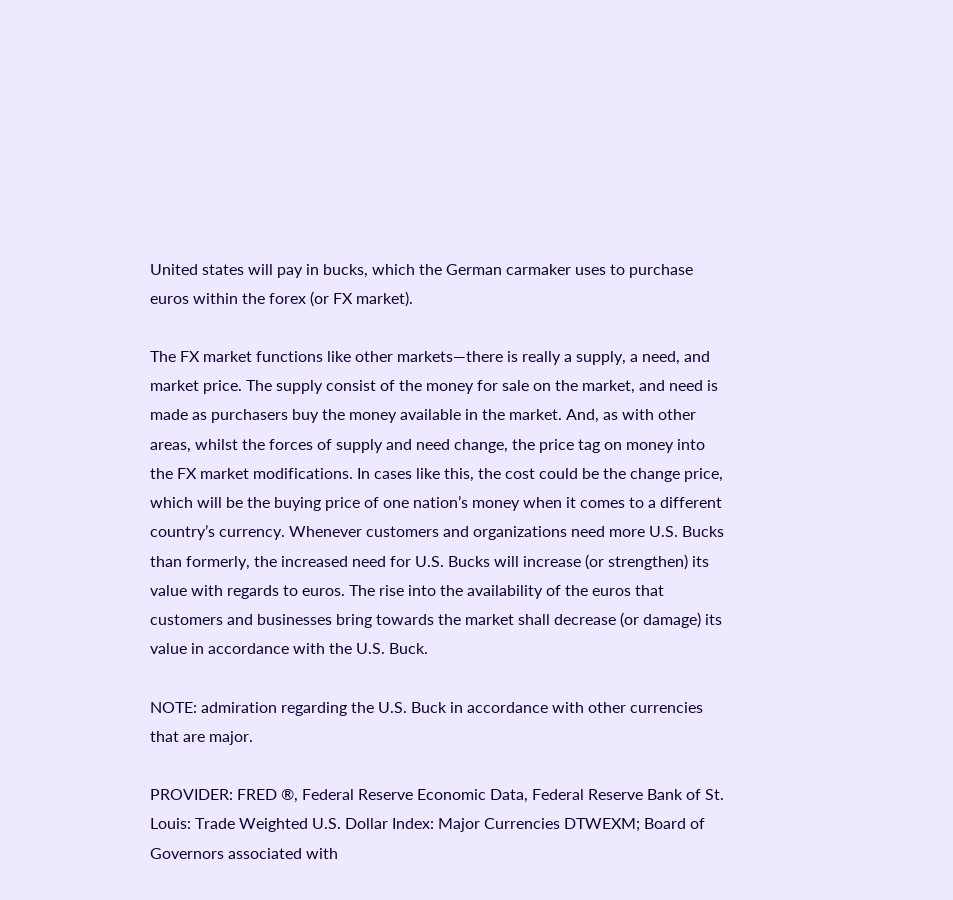United states will pay in bucks, which the German carmaker uses to purchase euros within the forex (or FX market).

The FX market functions like other markets—there is really a supply, a need, and market price. The supply consist of the money for sale on the market, and need is made as purchasers buy the money available in the market. And, as with other areas, whilst the forces of supply and need change, the price tag on money into the FX market modifications. In cases like this, the cost could be the change price, which will be the buying price of one nation’s money when it comes to a different country’s currency. Whenever customers and organizations need more U.S. Bucks than formerly, the increased need for U.S. Bucks will increase (or strengthen) its value with regards to euros. The rise into the availability of the euros that customers and businesses bring towards the market shall decrease (or damage) its value in accordance with the U.S. Buck.

NOTE: admiration regarding the U.S. Buck in accordance with other currencies that are major.

PROVIDER: FRED ®, Federal Reserve Economic Data, Federal Reserve Bank of St. Louis: Trade Weighted U.S. Dollar Index: Major Currencies DTWEXM; Board of Governors associated with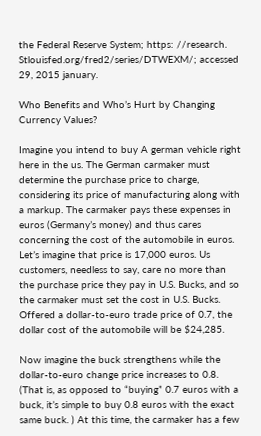the Federal Reserve System; https: //research. Stlouisfed.org/fred2/series/DTWEXM/; accessed 29, 2015 january.

Who Benefits and Who’s Hurt by Changing Currency Values?

Imagine you intend to buy A german vehicle right here in the us. The German carmaker must determine the purchase price to charge, considering its price of manufacturing along with a markup. The carmaker pays these expenses in euros (Germany’s money) and thus cares concerning the cost of the automobile in euros. Let’s imagine that price is 17,000 euros. Us customers, needless to say, care no more than the purchase price they pay in U.S. Bucks, and so the carmaker must set the cost in U.S. Bucks. Offered a dollar-to-euro trade price of 0.7, the dollar cost of the automobile will be $24,285.

Now imagine the buck strengthens while the dollar-to-euro change price increases to 0.8. (That is, as opposed to “buying” 0.7 euros with a buck, it’s simple to buy 0.8 euros with the exact same buck. ) At this time, the carmaker has a few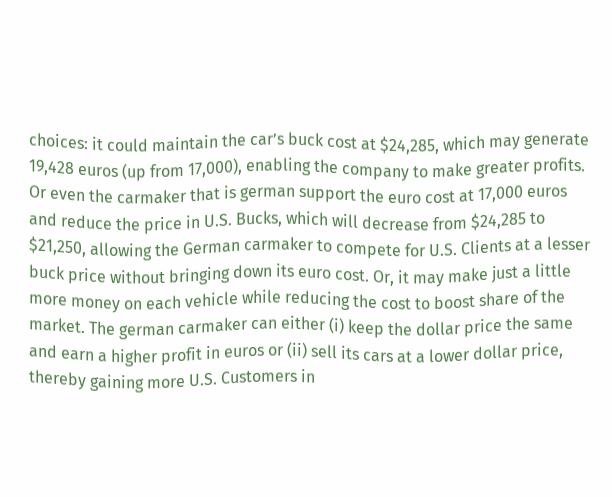choices: it could maintain the car’s buck cost at $24,285, which may generate 19,428 euros (up from 17,000), enabling the company to make greater profits. Or even the carmaker that is german support the euro cost at 17,000 euros and reduce the price in U.S. Bucks, which will decrease from $24,285 to $21,250, allowing the German carmaker to compete for U.S. Clients at a lesser buck price without bringing down its euro cost. Or, it may make just a little more money on each vehicle while reducing the cost to boost share of the market. The german carmaker can either (i) keep the dollar price the same and earn a higher profit in euros or (ii) sell its cars at a lower dollar price, thereby gaining more U.S. Customers in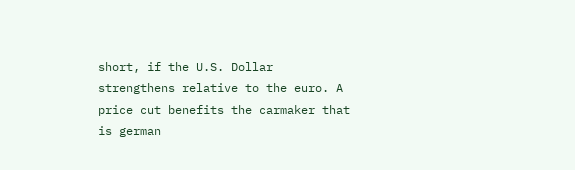short, if the U.S. Dollar strengthens relative to the euro. A price cut benefits the carmaker that is german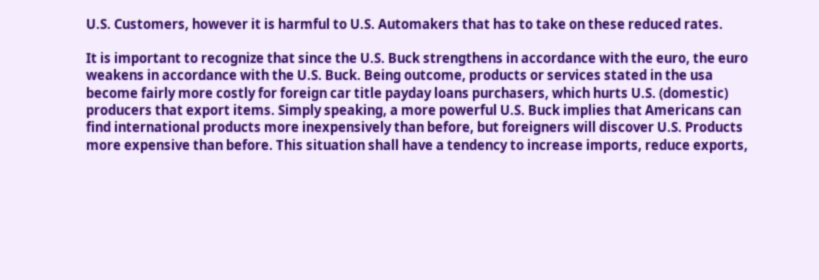U.S. Customers, however it is harmful to U.S. Automakers that has to take on these reduced rates.

It is important to recognize that since the U.S. Buck strengthens in accordance with the euro, the euro weakens in accordance with the U.S. Buck. Being outcome, products or services stated in the usa become fairly more costly for foreign car title payday loans purchasers, which hurts U.S. (domestic) producers that export items. Simply speaking, a more powerful U.S. Buck implies that Americans can find international products more inexpensively than before, but foreigners will discover U.S. Products more expensive than before. This situation shall have a tendency to increase imports, reduce exports,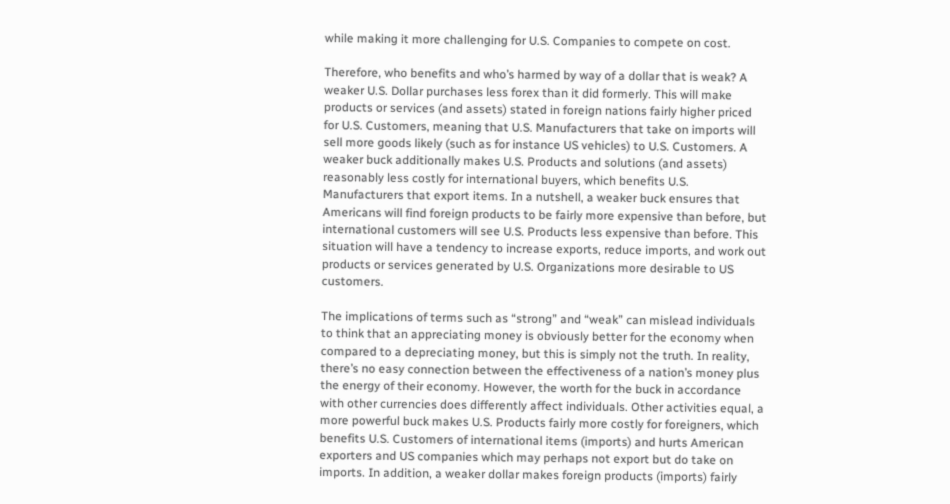while making it more challenging for U.S. Companies to compete on cost.

Therefore, who benefits and who’s harmed by way of a dollar that is weak? A weaker U.S. Dollar purchases less forex than it did formerly. This will make products or services (and assets) stated in foreign nations fairly higher priced for U.S. Customers, meaning that U.S. Manufacturers that take on imports will sell more goods likely (such as for instance US vehicles) to U.S. Customers. A weaker buck additionally makes U.S. Products and solutions (and assets) reasonably less costly for international buyers, which benefits U.S. Manufacturers that export items. In a nutshell, a weaker buck ensures that Americans will find foreign products to be fairly more expensive than before, but international customers will see U.S. Products less expensive than before. This situation will have a tendency to increase exports, reduce imports, and work out products or services generated by U.S. Organizations more desirable to US customers.

The implications of terms such as “strong” and “weak” can mislead individuals to think that an appreciating money is obviously better for the economy when compared to a depreciating money, but this is simply not the truth. In reality, there’s no easy connection between the effectiveness of a nation’s money plus the energy of their economy. However, the worth for the buck in accordance with other currencies does differently affect individuals. Other activities equal, a more powerful buck makes U.S. Products fairly more costly for foreigners, which benefits U.S. Customers of international items (imports) and hurts American exporters and US companies which may perhaps not export but do take on imports. In addition, a weaker dollar makes foreign products (imports) fairly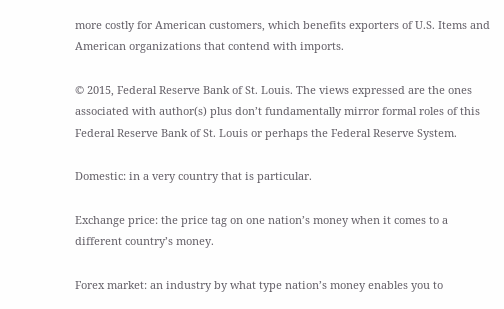more costly for American customers, which benefits exporters of U.S. Items and American organizations that contend with imports.

© 2015, Federal Reserve Bank of St. Louis. The views expressed are the ones associated with author(s) plus don’t fundamentally mirror formal roles of this Federal Reserve Bank of St. Louis or perhaps the Federal Reserve System.

Domestic: in a very country that is particular.

Exchange price: the price tag on one nation’s money when it comes to a different country’s money.

Forex market: an industry by what type nation’s money enables you to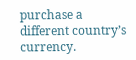purchase a different country’s currency.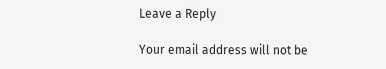Leave a Reply

Your email address will not be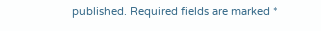published. Required fields are marked *